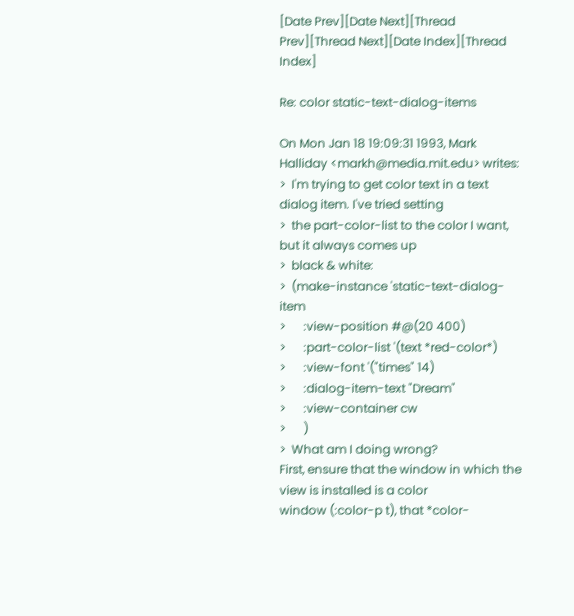[Date Prev][Date Next][Thread Prev][Thread Next][Date Index][Thread Index]

Re: color static-text-dialog-items

On Mon Jan 18 19:09:31 1993, Mark Halliday <markh@media.mit.edu> writes:
>  I'm trying to get color text in a text dialog item. I've tried setting
>  the part-color-list to the color I want, but it always comes up
>  black & white:
>  (make-instance 'static-text-dialog-item
>      :view-position #@(20 400)
>      :part-color-list '(text *red-color*)
>      :view-font '("times" 14)
>      :dialog-item-text "Dream"
>      :view-container cw
>      )
>  What am I doing wrong?
First, ensure that the window in which the view is installed is a color
window (:color-p t), that *color-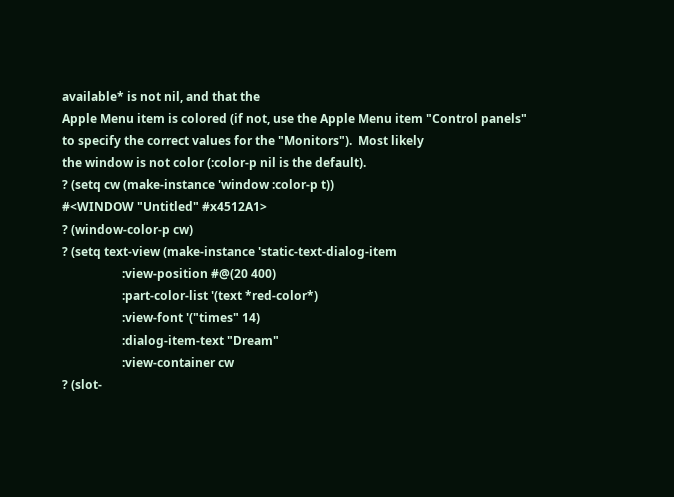available* is not nil, and that the
Apple Menu item is colored (if not, use the Apple Menu item "Control panels"
to specify the correct values for the "Monitors").  Most likely
the window is not color (:color-p nil is the default).
? (setq cw (make-instance 'window :color-p t))
#<WINDOW "Untitled" #x4512A1>
? (window-color-p cw)
? (setq text-view (make-instance 'static-text-dialog-item
                    :view-position #@(20 400)
                    :part-color-list '(text *red-color*)
                    :view-font '("times" 14)
                    :dialog-item-text "Dream"
                    :view-container cw
? (slot-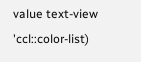value text-view 'ccl::color-list)